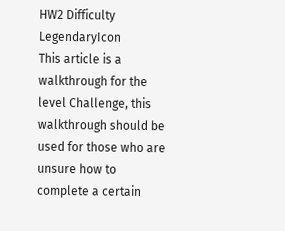HW2 Difficulty LegendaryIcon
This article is a walkthrough for the level Challenge, this walkthrough should be used for those who are unsure how to complete a certain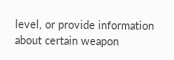level, or provide information about certain weapon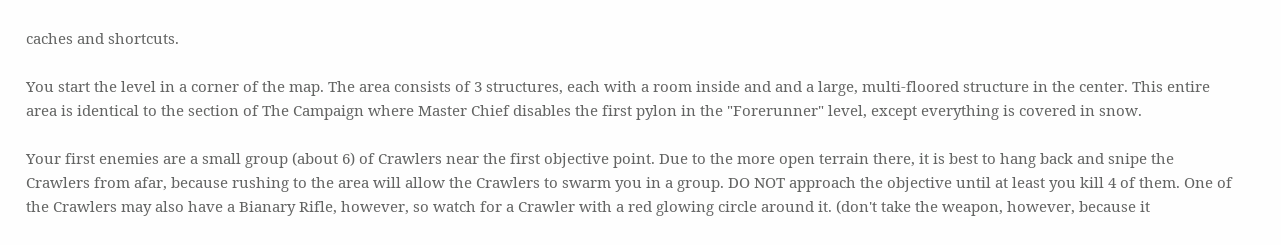caches and shortcuts.

You start the level in a corner of the map. The area consists of 3 structures, each with a room inside and and a large, multi-floored structure in the center. This entire area is identical to the section of The Campaign where Master Chief disables the first pylon in the "Forerunner" level, except everything is covered in snow.

Your first enemies are a small group (about 6) of Crawlers near the first objective point. Due to the more open terrain there, it is best to hang back and snipe the Crawlers from afar, because rushing to the area will allow the Crawlers to swarm you in a group. DO NOT approach the objective until at least you kill 4 of them. One of the Crawlers may also have a Bianary Rifle, however, so watch for a Crawler with a red glowing circle around it. (don't take the weapon, however, because it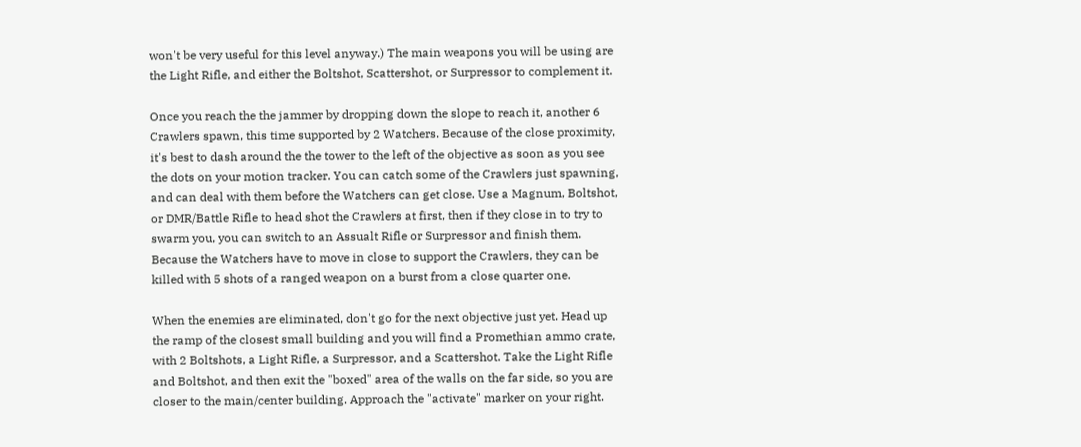won't be very useful for this level anyway.) The main weapons you will be using are the Light Rifle, and either the Boltshot, Scattershot, or Surpressor to complement it.

Once you reach the the jammer by dropping down the slope to reach it, another 6 Crawlers spawn, this time supported by 2 Watchers. Because of the close proximity, it's best to dash around the the tower to the left of the objective as soon as you see the dots on your motion tracker. You can catch some of the Crawlers just spawning, and can deal with them before the Watchers can get close. Use a Magnum, Boltshot, or DMR/Battle Rifle to head shot the Crawlers at first, then if they close in to try to swarm you, you can switch to an Assualt Rifle or Surpressor and finish them. Because the Watchers have to move in close to support the Crawlers, they can be killed with 5 shots of a ranged weapon on a burst from a close quarter one.

When the enemies are eliminated, don't go for the next objective just yet. Head up the ramp of the closest small building and you will find a Promethian ammo crate, with 2 Boltshots, a Light Rifle, a Surpressor, and a Scattershot. Take the Light Rifle and Boltshot, and then exit the "boxed" area of the walls on the far side, so you are closer to the main/center building. Approach the "activate" marker on your right.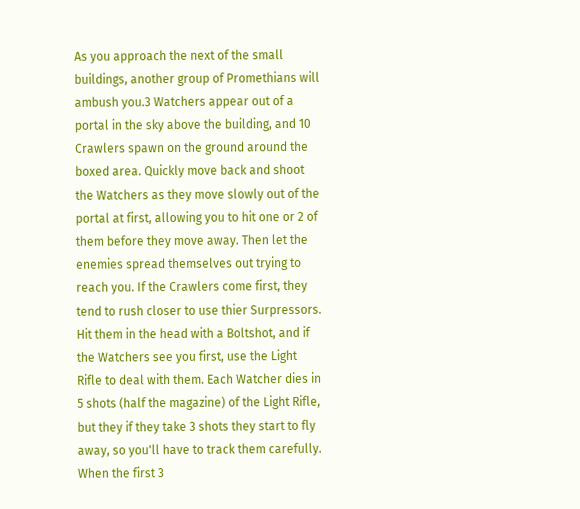As you approach the next of the small buildings, another group of Promethians will ambush you.3 Watchers appear out of a portal in the sky above the building, and 10 Crawlers spawn on the ground around the boxed area. Quickly move back and shoot the Watchers as they move slowly out of the portal at first, allowing you to hit one or 2 of them before they move away. Then let the enemies spread themselves out trying to reach you. If the Crawlers come first, they tend to rush closer to use thier Surpressors. Hit them in the head with a Boltshot, and if the Watchers see you first, use the Light Rifle to deal with them. Each Watcher dies in 5 shots (half the magazine) of the Light Rifle, but they if they take 3 shots they start to fly away, so you'll have to track them carefully. When the first 3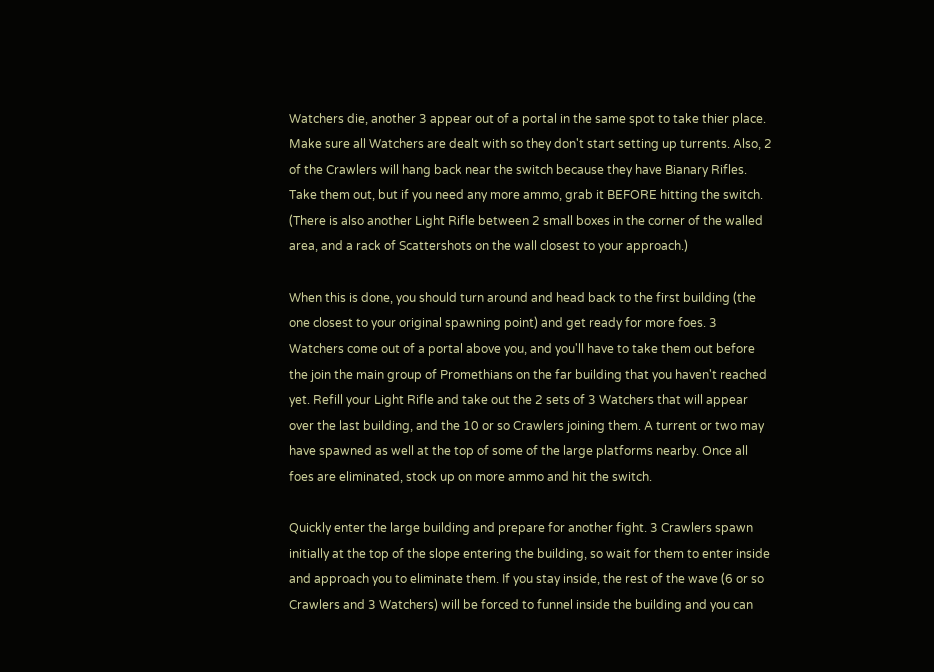Watchers die, another 3 appear out of a portal in the same spot to take thier place. Make sure all Watchers are dealt with so they don't start setting up turrents. Also, 2 of the Crawlers will hang back near the switch because they have Bianary Rifles. Take them out, but if you need any more ammo, grab it BEFORE hitting the switch. (There is also another Light Rifle between 2 small boxes in the corner of the walled area, and a rack of Scattershots on the wall closest to your approach.)

When this is done, you should turn around and head back to the first building (the one closest to your original spawning point) and get ready for more foes. 3 Watchers come out of a portal above you, and you'll have to take them out before the join the main group of Promethians on the far building that you haven't reached yet. Refill your Light Rifle and take out the 2 sets of 3 Watchers that will appear over the last building, and the 10 or so Crawlers joining them. A turrent or two may have spawned as well at the top of some of the large platforms nearby. Once all foes are eliminated, stock up on more ammo and hit the switch.

Quickly enter the large building and prepare for another fight. 3 Crawlers spawn initially at the top of the slope entering the building, so wait for them to enter inside and approach you to eliminate them. If you stay inside, the rest of the wave (6 or so Crawlers and 3 Watchers) will be forced to funnel inside the building and you can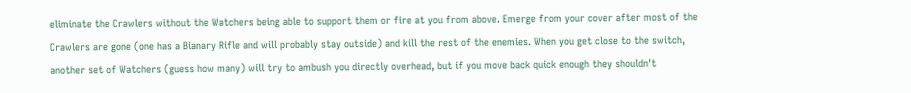eliminate the Crawlers without the Watchers being able to support them or fire at you from above. Emerge from your cover after most of the Crawlers are gone (one has a Bianary Rifle and will probably stay outside) and kill the rest of the enemies. When you get close to the switch, another set of Watchers (guess how many) will try to ambush you directly overhead, but if you move back quick enough they shouldn't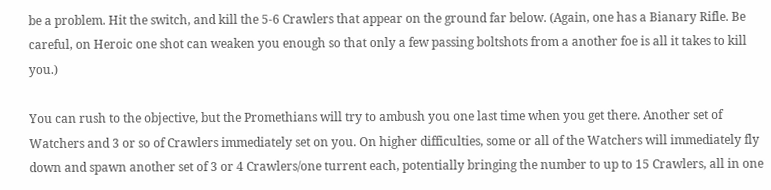be a problem. Hit the switch, and kill the 5-6 Crawlers that appear on the ground far below. (Again, one has a Bianary Rifle. Be careful, on Heroic one shot can weaken you enough so that only a few passing boltshots from a another foe is all it takes to kill you.)

You can rush to the objective, but the Promethians will try to ambush you one last time when you get there. Another set of Watchers and 3 or so of Crawlers immediately set on you. On higher difficulties, some or all of the Watchers will immediately fly down and spawn another set of 3 or 4 Crawlers/one turrent each, potentially bringing the number to up to 15 Crawlers, all in one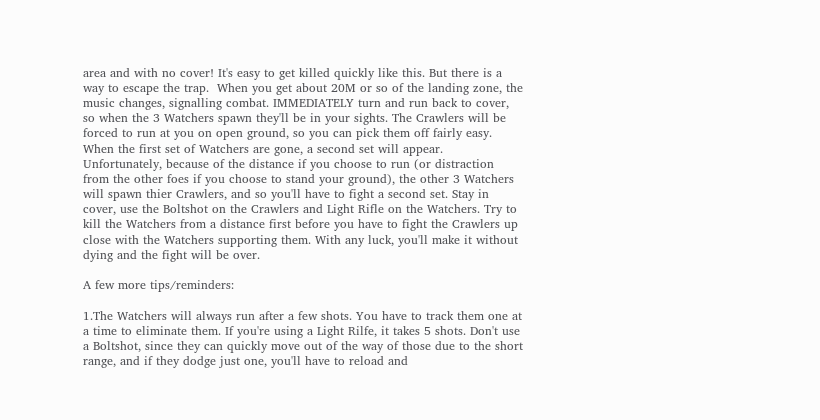area and with no cover! It's easy to get killed quickly like this. But there is a way to escape the trap.  When you get about 20M or so of the landing zone, the music changes, signalling combat. IMMEDIATELY turn and run back to cover, so when the 3 Watchers spawn they'll be in your sights. The Crawlers will be forced to run at you on open ground, so you can pick them off fairly easy. When the first set of Watchers are gone, a second set will appear. Unfortunately, because of the distance if you choose to run (or distraction from the other foes if you choose to stand your ground), the other 3 Watchers will spawn thier Crawlers, and so you'll have to fight a second set. Stay in cover, use the Boltshot on the Crawlers and Light Rifle on the Watchers. Try to kill the Watchers from a distance first before you have to fight the Crawlers up close with the Watchers supporting them. With any luck, you'll make it without dying and the fight will be over.

A few more tips/reminders:

1.The Watchers will always run after a few shots. You have to track them one at a time to eliminate them. If you're using a Light Rilfe, it takes 5 shots. Don't use a Boltshot, since they can quickly move out of the way of those due to the short range, and if they dodge just one, you'll have to reload and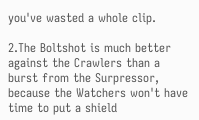you've wasted a whole clip.

2.The Boltshot is much better against the Crawlers than a burst from the Surpressor, because the Watchers won't have time to put a shield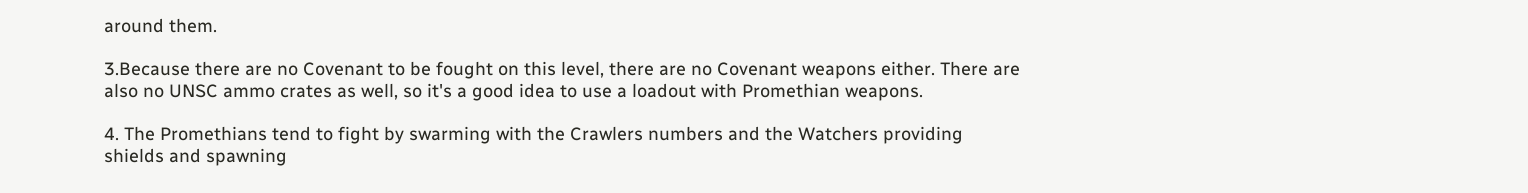around them.

3.Because there are no Covenant to be fought on this level, there are no Covenant weapons either. There are also no UNSC ammo crates as well, so it's a good idea to use a loadout with Promethian weapons.

4. The Promethians tend to fight by swarming with the Crawlers numbers and the Watchers providing shields and spawning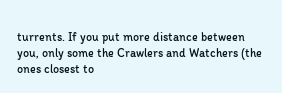turrents. If you put more distance between you, only some the Crawlers and Watchers (the ones closest to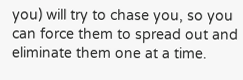you) will try to chase you, so you can force them to spread out and eliminate them one at a time.